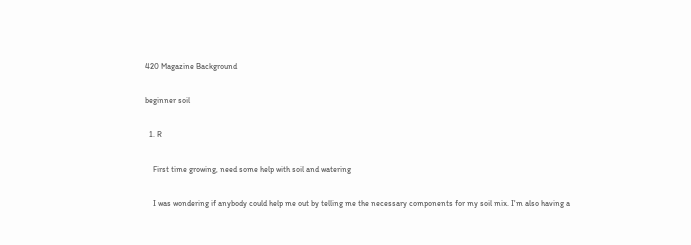420 Magazine Background

beginner soil

  1. R

    First time growing, need some help with soil and watering

    I was wondering if anybody could help me out by telling me the necessary components for my soil mix. I'm also having a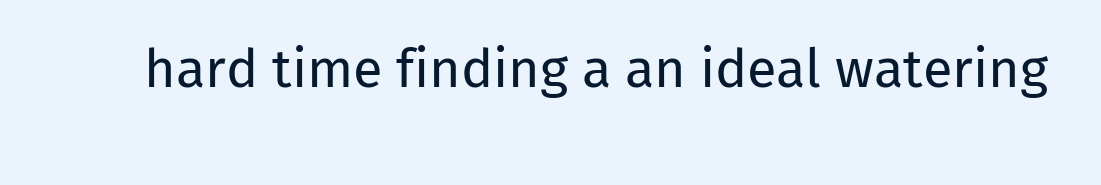hard time finding a an ideal watering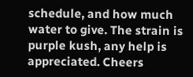schedule, and how much water to give. The strain is purple kush, any help is appreciated. Cheers